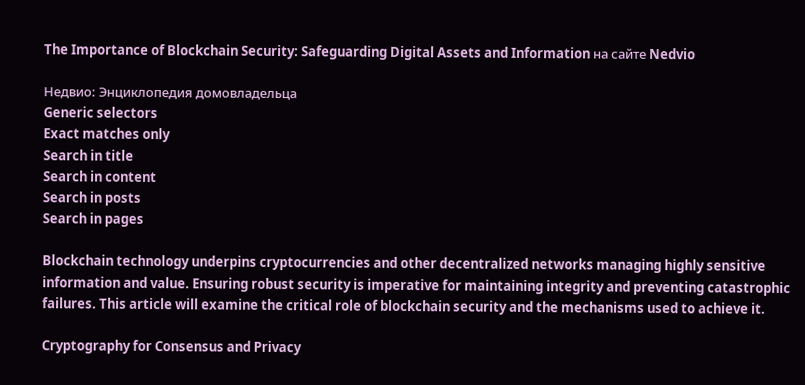The Importance of Blockchain Security: Safeguarding Digital Assets and Information на сайте Nedvio

Недвио: Энциклопедия домовладельца
Generic selectors
Exact matches only
Search in title
Search in content
Search in posts
Search in pages

Blockchain technology underpins cryptocurrencies and other decentralized networks managing highly sensitive information and value. Ensuring robust security is imperative for maintaining integrity and preventing catastrophic failures. This article will examine the critical role of blockchain security and the mechanisms used to achieve it.

Cryptography for Consensus and Privacy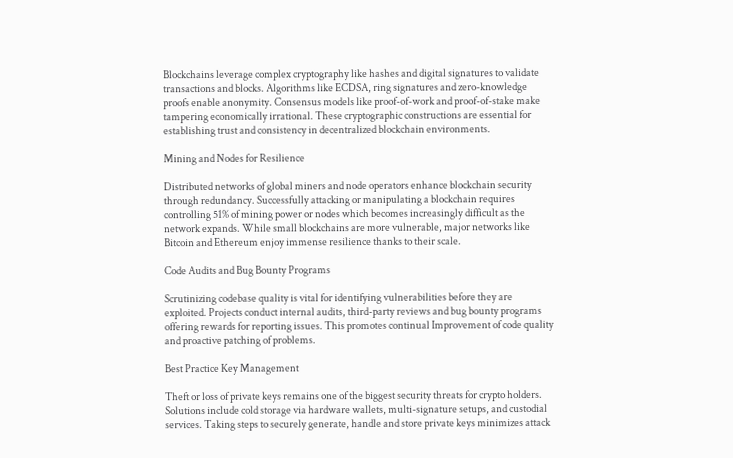Blockchains leverage complex cryptography like hashes and digital signatures to validate transactions and blocks. Algorithms like ECDSA, ring signatures and zero-knowledge proofs enable anonymity. Consensus models like proof-of-work and proof-of-stake make tampering economically irrational. These cryptographic constructions are essential for establishing trust and consistency in decentralized blockchain environments.

Mining and Nodes for Resilience

Distributed networks of global miners and node operators enhance blockchain security through redundancy. Successfully attacking or manipulating a blockchain requires controlling 51% of mining power or nodes which becomes increasingly difficult as the network expands. While small blockchains are more vulnerable, major networks like Bitcoin and Ethereum enjoy immense resilience thanks to their scale.

Code Audits and Bug Bounty Programs

Scrutinizing codebase quality is vital for identifying vulnerabilities before they are exploited. Projects conduct internal audits, third-party reviews and bug bounty programs offering rewards for reporting issues. This promotes continual Improvement of code quality and proactive patching of problems.

Best Practice Key Management

Theft or loss of private keys remains one of the biggest security threats for crypto holders. Solutions include cold storage via hardware wallets, multi-signature setups, and custodial services. Taking steps to securely generate, handle and store private keys minimizes attack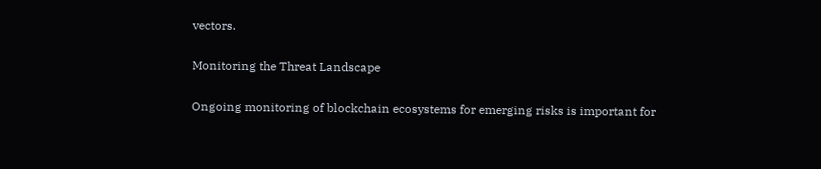vectors.

Monitoring the Threat Landscape

Ongoing monitoring of blockchain ecosystems for emerging risks is important for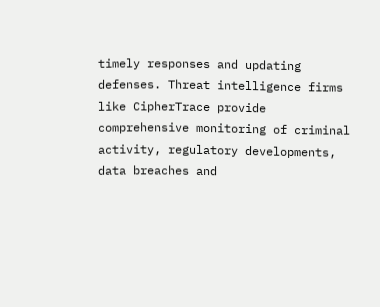timely responses and updating defenses. Threat intelligence firms like CipherTrace provide comprehensive monitoring of criminal activity, regulatory developments, data breaches and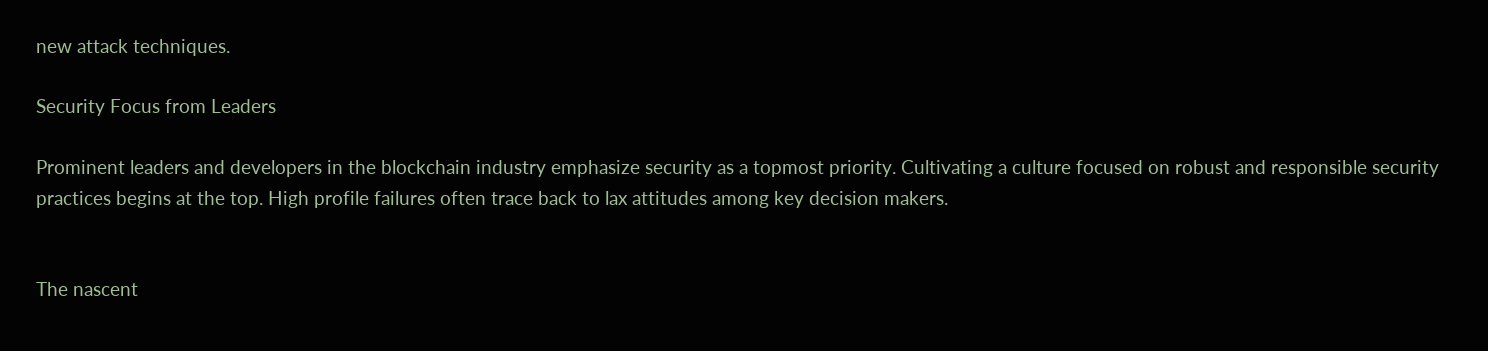new attack techniques.

Security Focus from Leaders

Prominent leaders and developers in the blockchain industry emphasize security as a topmost priority. Cultivating a culture focused on robust and responsible security practices begins at the top. High profile failures often trace back to lax attitudes among key decision makers.


The nascent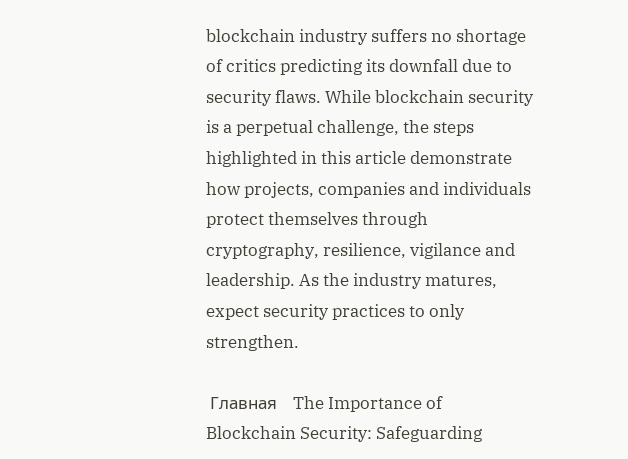blockchain industry suffers no shortage of critics predicting its downfall due to security flaws. While blockchain security is a perpetual challenge, the steps highlighted in this article demonstrate how projects, companies and individuals protect themselves through cryptography, resilience, vigilance and leadership. As the industry matures, expect security practices to only strengthen.

 Главная    The Importance of Blockchain Security: Safeguarding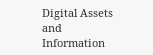Digital Assets and Information